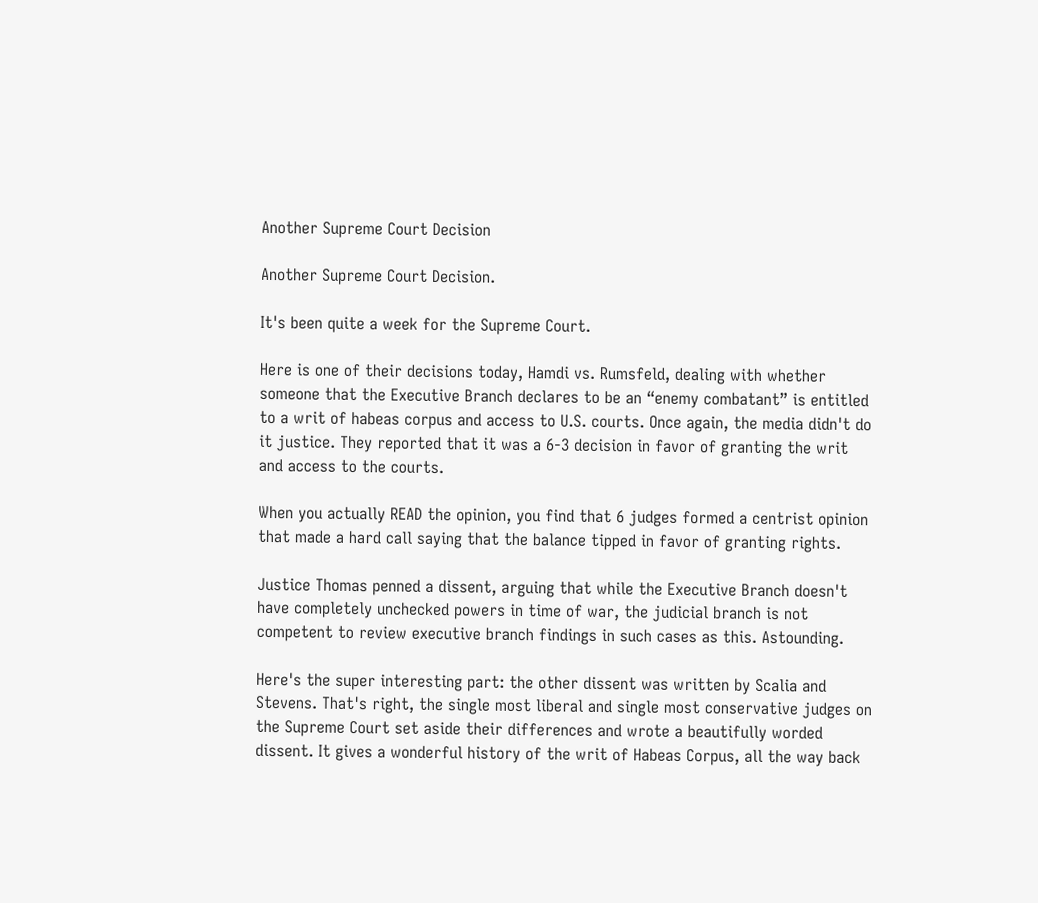Another Supreme Court Decision

Another Supreme Court Decision.

It's been quite a week for the Supreme Court.

Here is one of their decisions today, Hamdi vs. Rumsfeld, dealing with whether someone that the Executive Branch declares to be an “enemy combatant” is entitled to a writ of habeas corpus and access to U.S. courts. Once again, the media didn't do it justice. They reported that it was a 6-3 decision in favor of granting the writ and access to the courts.

When you actually READ the opinion, you find that 6 judges formed a centrist opinion that made a hard call saying that the balance tipped in favor of granting rights.

Justice Thomas penned a dissent, arguing that while the Executive Branch doesn't have completely unchecked powers in time of war, the judicial branch is not competent to review executive branch findings in such cases as this. Astounding.

Here's the super interesting part: the other dissent was written by Scalia and Stevens. That's right, the single most liberal and single most conservative judges on the Supreme Court set aside their differences and wrote a beautifully worded dissent. It gives a wonderful history of the writ of Habeas Corpus, all the way back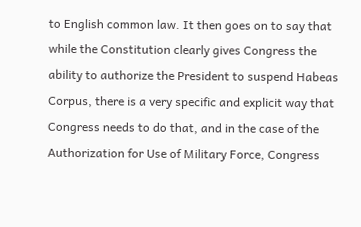to English common law. It then goes on to say that while the Constitution clearly gives Congress the ability to authorize the President to suspend Habeas Corpus, there is a very specific and explicit way that Congress needs to do that, and in the case of the Authorization for Use of Military Force, Congress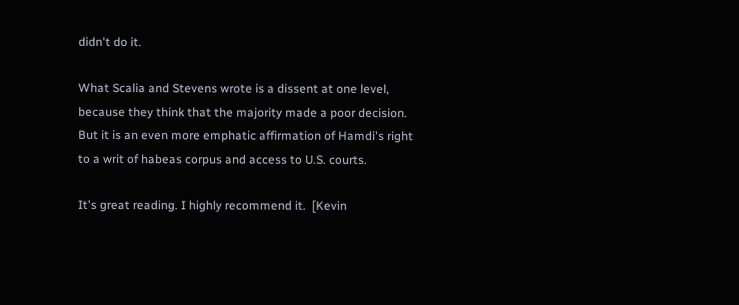didn't do it.

What Scalia and Stevens wrote is a dissent at one level, because they think that the majority made a poor decision. But it is an even more emphatic affirmation of Hamdi's right to a writ of habeas corpus and access to U.S. courts.

It's great reading. I highly recommend it.  [Kevin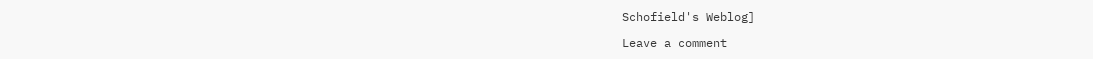Schofield's Weblog]

Leave a comment